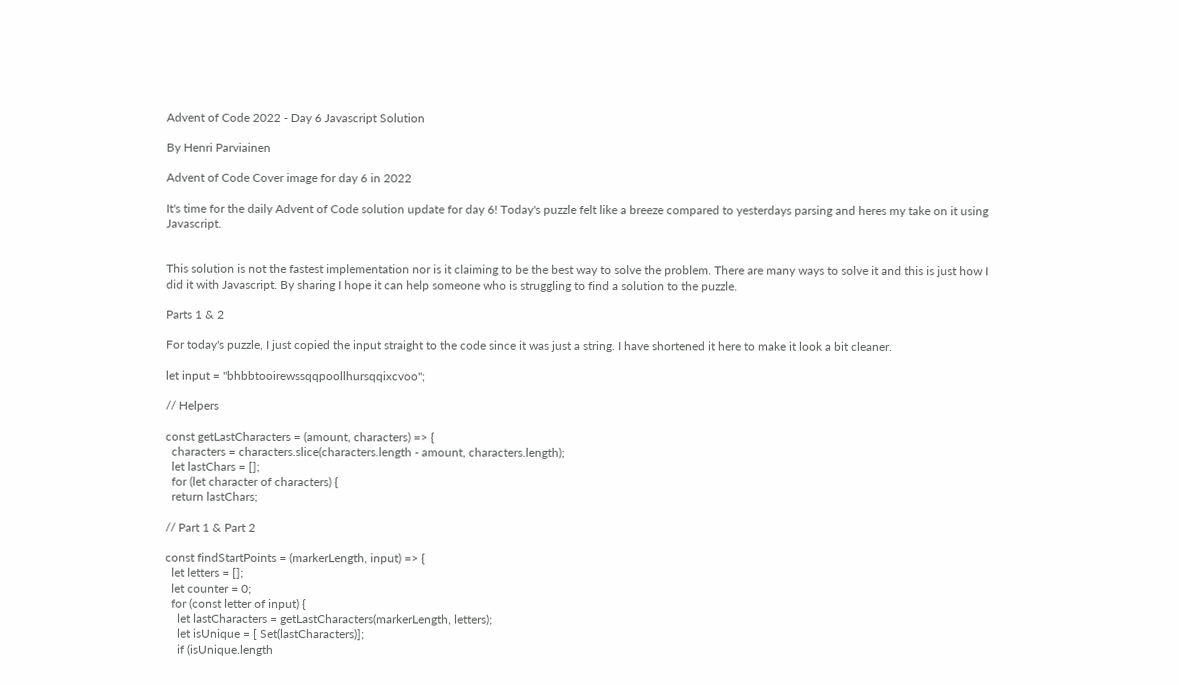Advent of Code 2022 - Day 6 Javascript Solution

By Henri Parviainen

Advent of Code Cover image for day 6 in 2022

It's time for the daily Advent of Code solution update for day 6! Today's puzzle felt like a breeze compared to yesterdays parsing and heres my take on it using Javascript.


This solution is not the fastest implementation nor is it claiming to be the best way to solve the problem. There are many ways to solve it and this is just how I did it with Javascript. By sharing I hope it can help someone who is struggling to find a solution to the puzzle.

Parts 1 & 2

For today's puzzle, I just copied the input straight to the code since it was just a string. I have shortened it here to make it look a bit cleaner.

let input = "bhbbtooirewssqqpoollhursqqixcvoo";

// Helpers

const getLastCharacters = (amount, characters) => {
  characters = characters.slice(characters.length - amount, characters.length);
  let lastChars = [];
  for (let character of characters) {
  return lastChars;

// Part 1 & Part 2

const findStartPoints = (markerLength, input) => {
  let letters = [];
  let counter = 0;
  for (const letter of input) {
    let lastCharacters = getLastCharacters(markerLength, letters);
    let isUnique = [ Set(lastCharacters)];
    if (isUnique.length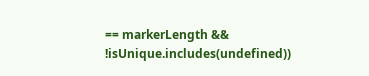== markerLength && !isUnique.includes(undefined))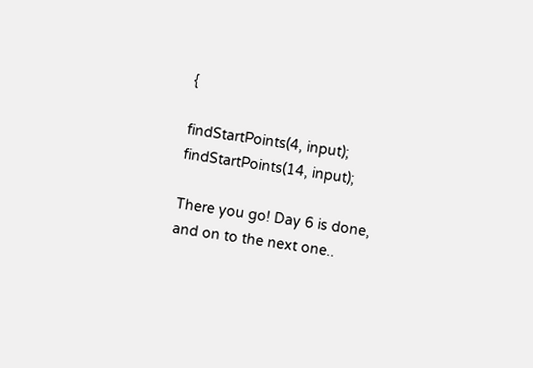{

findStartPoints(4, input);
findStartPoints(14, input);

There you go! Day 6 is done, and on to the next one..